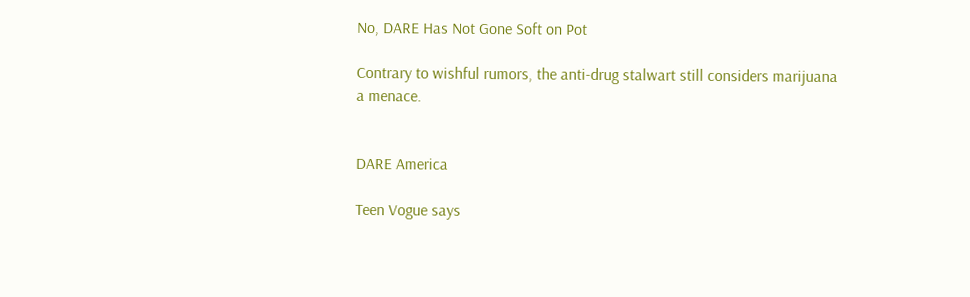No, DARE Has Not Gone Soft on Pot

Contrary to wishful rumors, the anti-drug stalwart still considers marijuana a menace.


DARE America

Teen Vogue says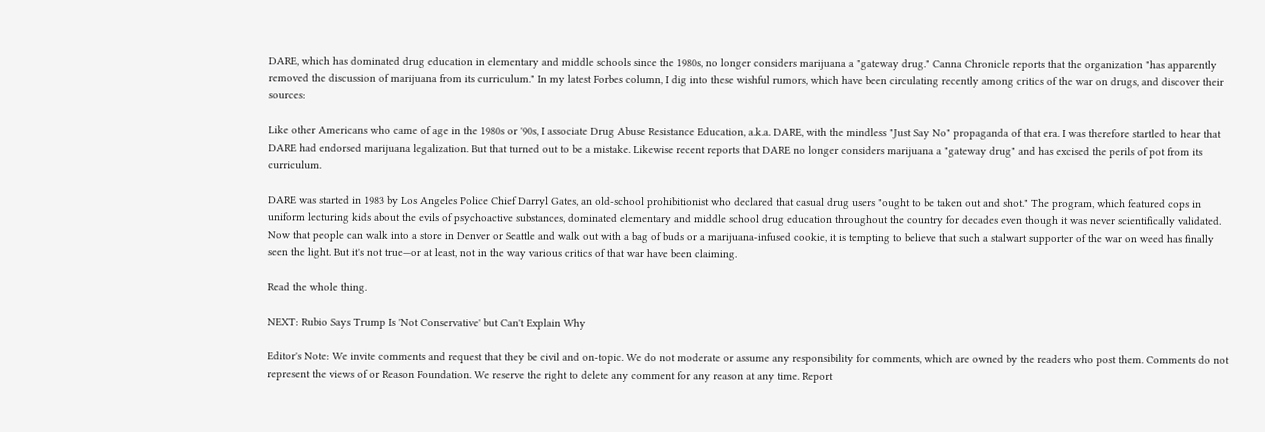DARE, which has dominated drug education in elementary and middle schools since the 1980s, no longer considers marijuana a "gateway drug." Canna Chronicle reports that the organization "has apparently removed the discussion of marijuana from its curriculum." In my latest Forbes column, I dig into these wishful rumors, which have been circulating recently among critics of the war on drugs, and discover their sources:

Like other Americans who came of age in the 1980s or '90s, I associate Drug Abuse Resistance Education, a.k.a. DARE, with the mindless "Just Say No" propaganda of that era. I was therefore startled to hear that DARE had endorsed marijuana legalization. But that turned out to be a mistake. Likewise recent reports that DARE no longer considers marijuana a "gateway drug" and has excised the perils of pot from its curriculum.

DARE was started in 1983 by Los Angeles Police Chief Darryl Gates, an old-school prohibitionist who declared that casual drug users "ought to be taken out and shot." The program, which featured cops in uniform lecturing kids about the evils of psychoactive substances, dominated elementary and middle school drug education throughout the country for decades even though it was never scientifically validated. Now that people can walk into a store in Denver or Seattle and walk out with a bag of buds or a marijuana-infused cookie, it is tempting to believe that such a stalwart supporter of the war on weed has finally seen the light. But it's not true—or at least, not in the way various critics of that war have been claiming.

Read the whole thing.

NEXT: Rubio Says Trump Is 'Not Conservative' but Can't Explain Why

Editor's Note: We invite comments and request that they be civil and on-topic. We do not moderate or assume any responsibility for comments, which are owned by the readers who post them. Comments do not represent the views of or Reason Foundation. We reserve the right to delete any comment for any reason at any time. Report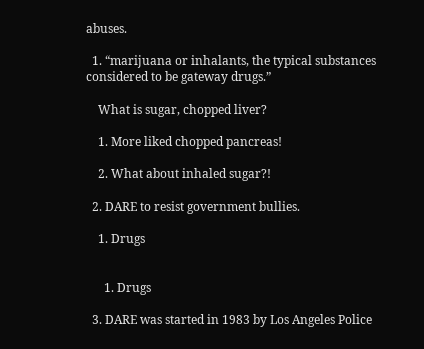abuses.

  1. “marijuana or inhalants, the typical substances considered to be gateway drugs.”

    What is sugar, chopped liver?

    1. More liked chopped pancreas!

    2. What about inhaled sugar?!

  2. DARE to resist government bullies.

    1. Drugs


      1. Drugs

  3. DARE was started in 1983 by Los Angeles Police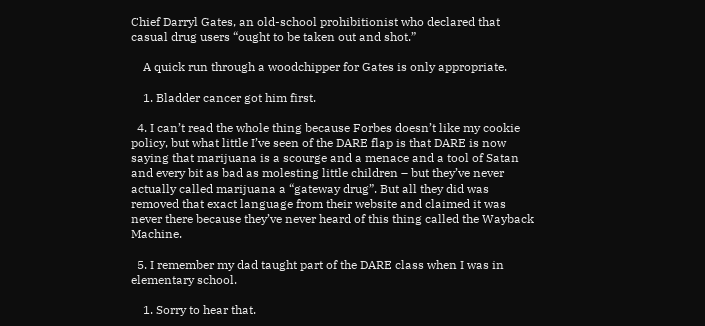Chief Darryl Gates, an old-school prohibitionist who declared that casual drug users “ought to be taken out and shot.”

    A quick run through a woodchipper for Gates is only appropriate.

    1. Bladder cancer got him first.

  4. I can’t read the whole thing because Forbes doesn’t like my cookie policy, but what little I’ve seen of the DARE flap is that DARE is now saying that marijuana is a scourge and a menace and a tool of Satan and every bit as bad as molesting little children – but they’ve never actually called marijuana a “gateway drug”. But all they did was removed that exact language from their website and claimed it was never there because they’ve never heard of this thing called the Wayback Machine.

  5. I remember my dad taught part of the DARE class when I was in elementary school.

    1. Sorry to hear that.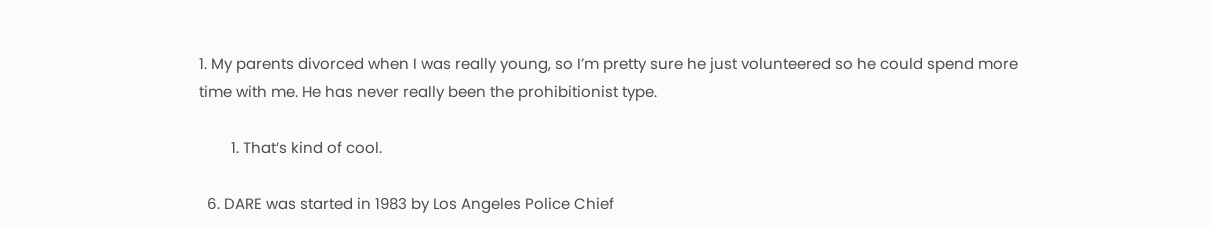1. My parents divorced when I was really young, so I’m pretty sure he just volunteered so he could spend more time with me. He has never really been the prohibitionist type.

        1. That’s kind of cool.

  6. DARE was started in 1983 by Los Angeles Police Chief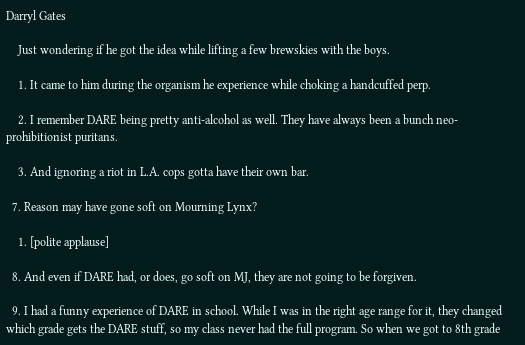Darryl Gates

    Just wondering if he got the idea while lifting a few brewskies with the boys.

    1. It came to him during the organism he experience while choking a handcuffed perp.

    2. I remember DARE being pretty anti-alcohol as well. They have always been a bunch neo-prohibitionist puritans.

    3. And ignoring a riot in L.A. cops gotta have their own bar.

  7. Reason may have gone soft on Mourning Lynx?

    1. [polite applause]

  8. And even if DARE had, or does, go soft on MJ, they are not going to be forgiven.

  9. I had a funny experience of DARE in school. While I was in the right age range for it, they changed which grade gets the DARE stuff, so my class never had the full program. So when we got to 8th grade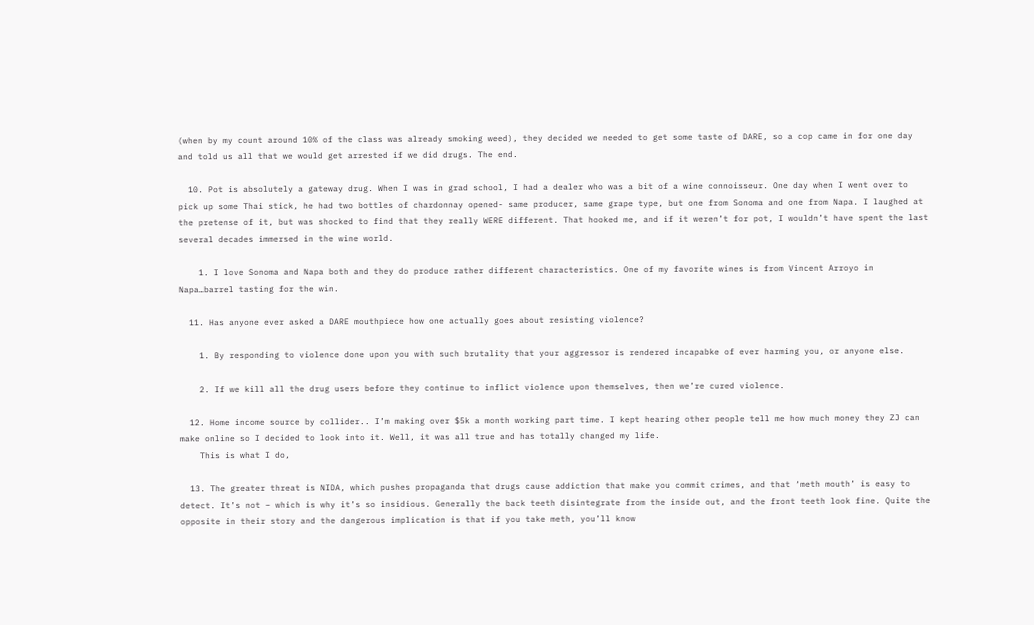(when by my count around 10% of the class was already smoking weed), they decided we needed to get some taste of DARE, so a cop came in for one day and told us all that we would get arrested if we did drugs. The end.

  10. Pot is absolutely a gateway drug. When I was in grad school, I had a dealer who was a bit of a wine connoisseur. One day when I went over to pick up some Thai stick, he had two bottles of chardonnay opened- same producer, same grape type, but one from Sonoma and one from Napa. I laughed at the pretense of it, but was shocked to find that they really WERE different. That hooked me, and if it weren’t for pot, I wouldn’t have spent the last several decades immersed in the wine world.

    1. I love Sonoma and Napa both and they do produce rather different characteristics. One of my favorite wines is from Vincent Arroyo in Napa…barrel tasting for the win.

  11. Has anyone ever asked a DARE mouthpiece how one actually goes about resisting violence?

    1. By responding to violence done upon you with such brutality that your aggressor is rendered incapabke of ever harming you, or anyone else.

    2. If we kill all the drug users before they continue to inflict violence upon themselves, then we’re cured violence.

  12. Home income source by collider.. I’m making over $5k a month working part time. I kept hearing other people tell me how much money they ZJ can make online so I decided to look into it. Well, it was all true and has totally changed my life.
    This is what I do,

  13. The greater threat is NIDA, which pushes propaganda that drugs cause addiction that make you commit crimes, and that ‘meth mouth’ is easy to detect. It’s not – which is why it’s so insidious. Generally the back teeth disintegrate from the inside out, and the front teeth look fine. Quite the opposite in their story and the dangerous implication is that if you take meth, you’ll know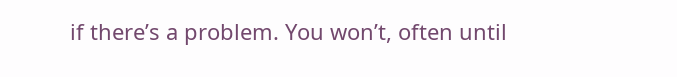if there’s a problem. You won’t, often until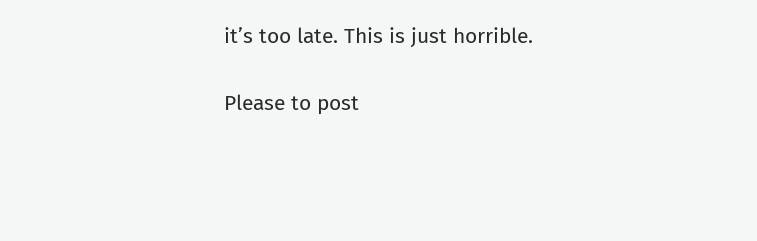it’s too late. This is just horrible.

Please to post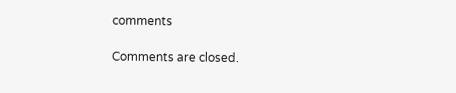comments

Comments are closed.